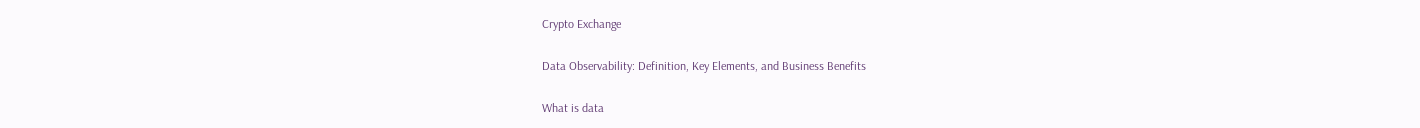Crypto Exchange

Data Observability: Definition, Key Elements, and Business Benefits

What is data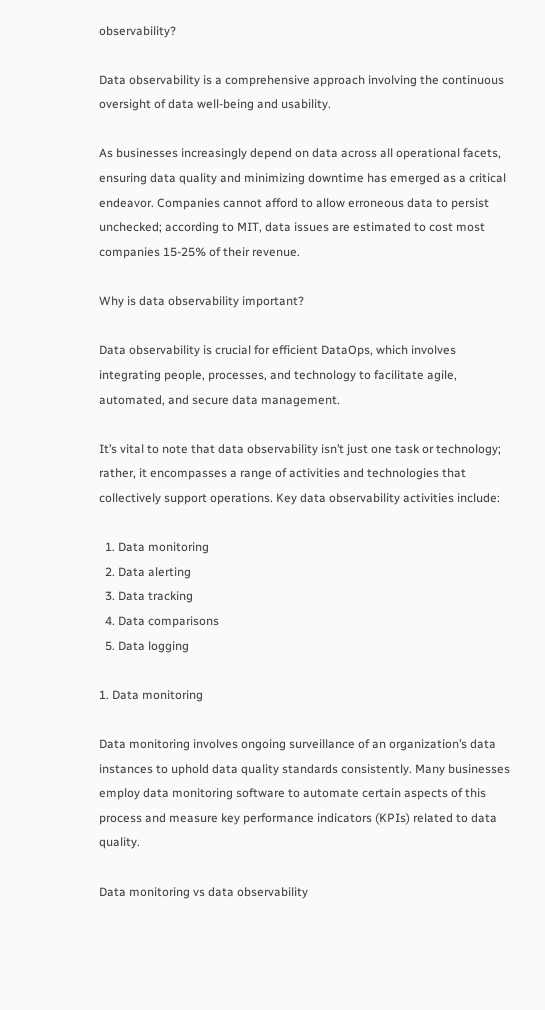observability?

Data observability is a comprehensive approach involving the continuous oversight of data well-being and usability.

As businesses increasingly depend on data across all operational facets, ensuring data quality and minimizing downtime has emerged as a critical endeavor. Companies cannot afford to allow erroneous data to persist unchecked; according to MIT, data issues are estimated to cost most companies 15-25% of their revenue.

Why is data observability important?

Data observability is crucial for efficient DataOps, which involves integrating people, processes, and technology to facilitate agile, automated, and secure data management.

It’s vital to note that data observability isn’t just one task or technology; rather, it encompasses a range of activities and technologies that collectively support operations. Key data observability activities include:

  1. Data monitoring
  2. Data alerting
  3. Data tracking
  4. Data comparisons
  5. Data logging

1. Data monitoring

Data monitoring involves ongoing surveillance of an organization’s data instances to uphold data quality standards consistently. Many businesses employ data monitoring software to automate certain aspects of this process and measure key performance indicators (KPIs) related to data quality.

Data monitoring vs data observability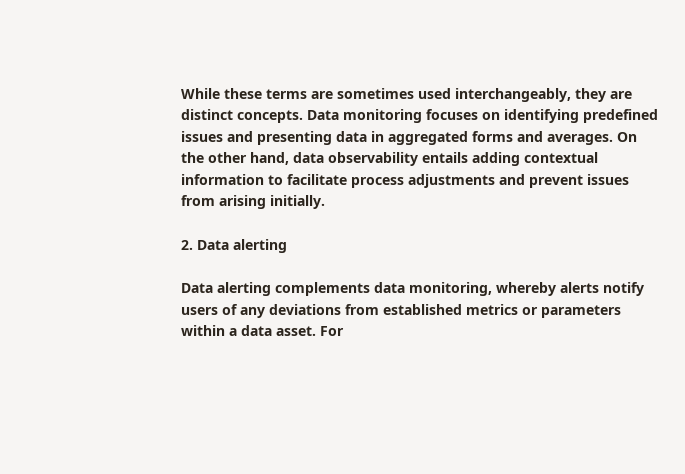While these terms are sometimes used interchangeably, they are distinct concepts. Data monitoring focuses on identifying predefined issues and presenting data in aggregated forms and averages. On the other hand, data observability entails adding contextual information to facilitate process adjustments and prevent issues from arising initially.

2. Data alerting

Data alerting complements data monitoring, whereby alerts notify users of any deviations from established metrics or parameters within a data asset. For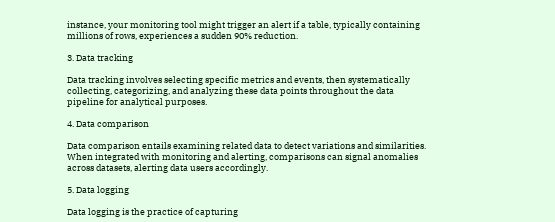instance, your monitoring tool might trigger an alert if a table, typically containing millions of rows, experiences a sudden 90% reduction.

3. Data tracking

Data tracking involves selecting specific metrics and events, then systematically collecting, categorizing, and analyzing these data points throughout the data pipeline for analytical purposes.

4. Data comparison

Data comparison entails examining related data to detect variations and similarities. When integrated with monitoring and alerting, comparisons can signal anomalies across datasets, alerting data users accordingly.

5. Data logging

Data logging is the practice of capturing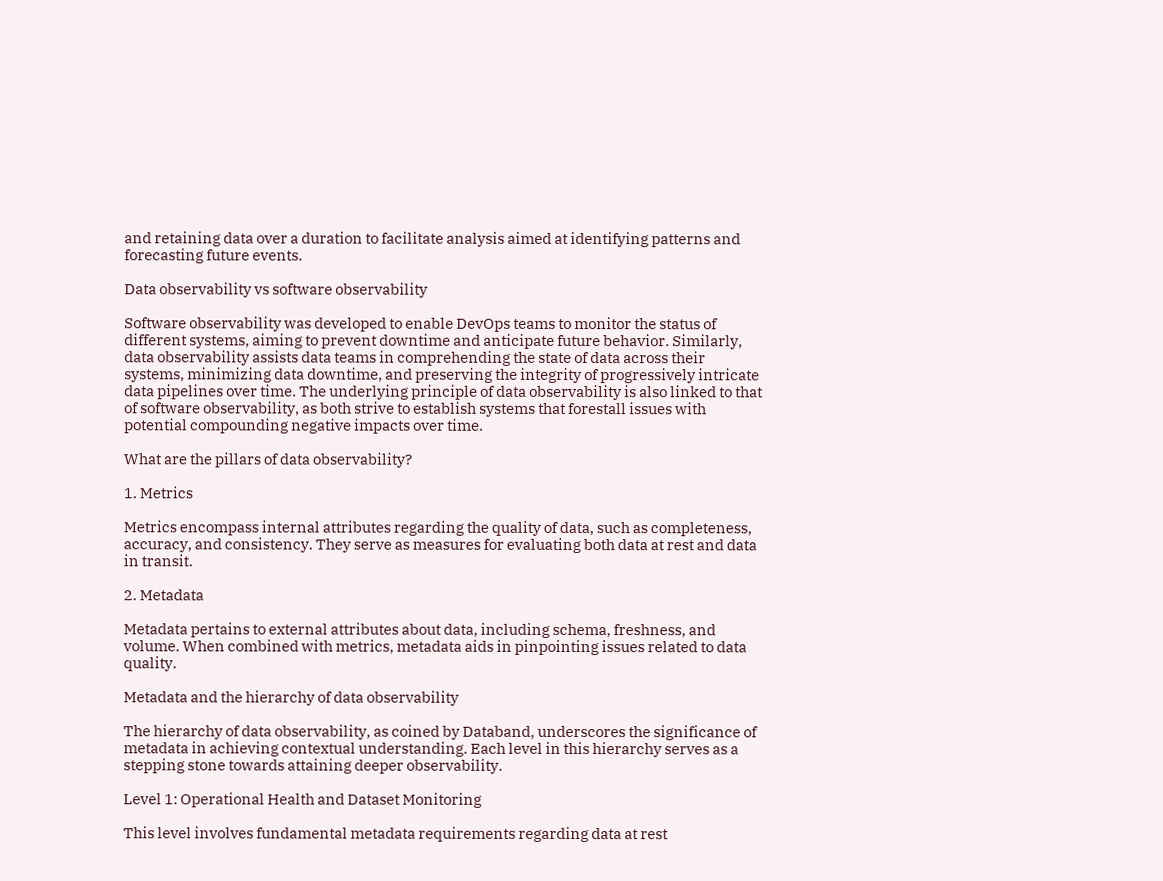and retaining data over a duration to facilitate analysis aimed at identifying patterns and forecasting future events.

Data observability vs software observability

Software observability was developed to enable DevOps teams to monitor the status of different systems, aiming to prevent downtime and anticipate future behavior. Similarly, data observability assists data teams in comprehending the state of data across their systems, minimizing data downtime, and preserving the integrity of progressively intricate data pipelines over time. The underlying principle of data observability is also linked to that of software observability, as both strive to establish systems that forestall issues with potential compounding negative impacts over time.

What are the pillars of data observability?

1. Metrics

Metrics encompass internal attributes regarding the quality of data, such as completeness, accuracy, and consistency. They serve as measures for evaluating both data at rest and data in transit.

2. Metadata

Metadata pertains to external attributes about data, including schema, freshness, and volume. When combined with metrics, metadata aids in pinpointing issues related to data quality.

Metadata and the hierarchy of data observability

The hierarchy of data observability, as coined by Databand, underscores the significance of metadata in achieving contextual understanding. Each level in this hierarchy serves as a stepping stone towards attaining deeper observability.

Level 1: Operational Health and Dataset Monitoring

This level involves fundamental metadata requirements regarding data at rest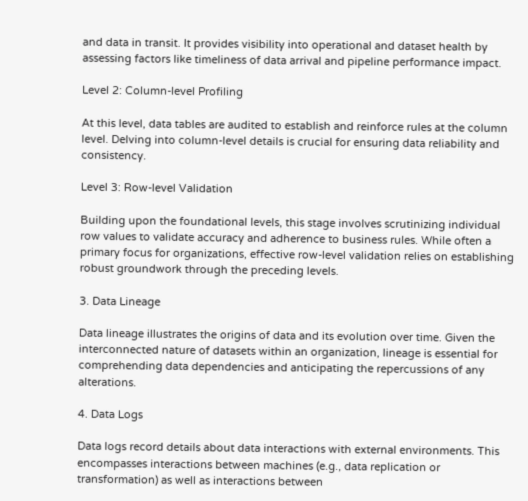and data in transit. It provides visibility into operational and dataset health by assessing factors like timeliness of data arrival and pipeline performance impact.

Level 2: Column-level Profiling

At this level, data tables are audited to establish and reinforce rules at the column level. Delving into column-level details is crucial for ensuring data reliability and consistency.

Level 3: Row-level Validation

Building upon the foundational levels, this stage involves scrutinizing individual row values to validate accuracy and adherence to business rules. While often a primary focus for organizations, effective row-level validation relies on establishing robust groundwork through the preceding levels.

3. Data Lineage

Data lineage illustrates the origins of data and its evolution over time. Given the interconnected nature of datasets within an organization, lineage is essential for comprehending data dependencies and anticipating the repercussions of any alterations.

4. Data Logs

Data logs record details about data interactions with external environments. This encompasses interactions between machines (e.g., data replication or transformation) as well as interactions between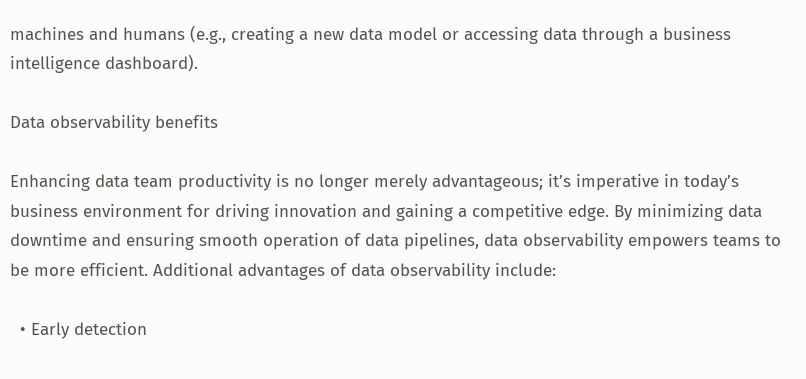machines and humans (e.g., creating a new data model or accessing data through a business intelligence dashboard).

Data observability benefits

Enhancing data team productivity is no longer merely advantageous; it’s imperative in today’s business environment for driving innovation and gaining a competitive edge. By minimizing data downtime and ensuring smooth operation of data pipelines, data observability empowers teams to be more efficient. Additional advantages of data observability include:

  • Early detection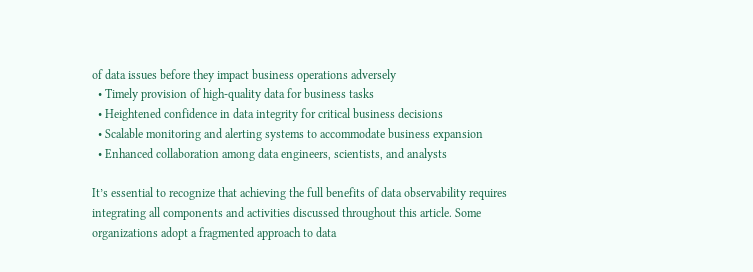of data issues before they impact business operations adversely
  • Timely provision of high-quality data for business tasks
  • Heightened confidence in data integrity for critical business decisions
  • Scalable monitoring and alerting systems to accommodate business expansion
  • Enhanced collaboration among data engineers, scientists, and analysts

It’s essential to recognize that achieving the full benefits of data observability requires integrating all components and activities discussed throughout this article. Some organizations adopt a fragmented approach to data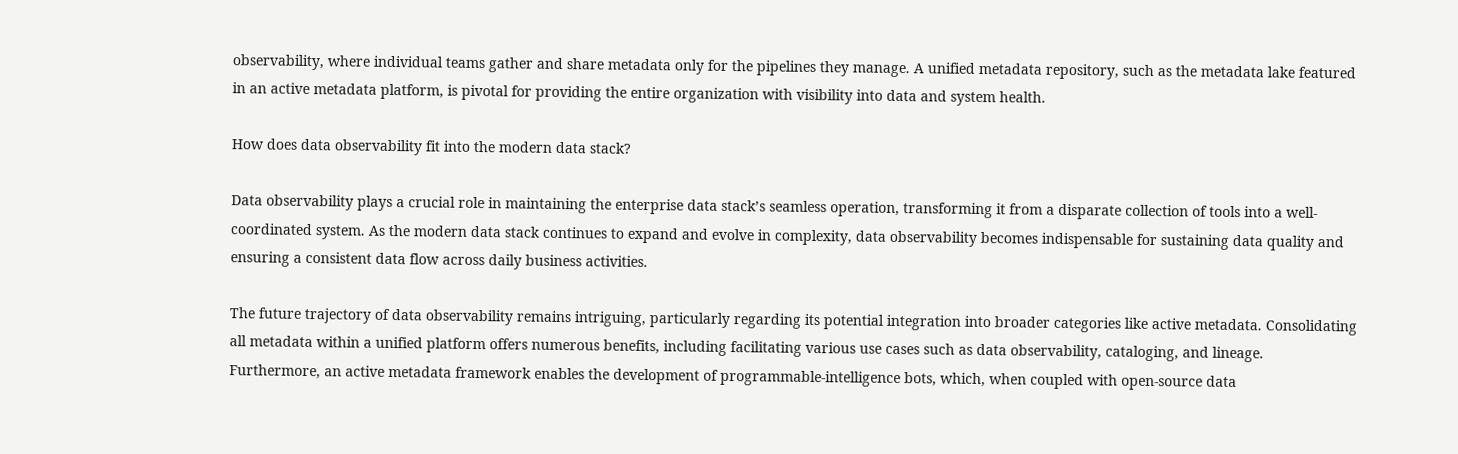observability, where individual teams gather and share metadata only for the pipelines they manage. A unified metadata repository, such as the metadata lake featured in an active metadata platform, is pivotal for providing the entire organization with visibility into data and system health.

How does data observability fit into the modern data stack?

Data observability plays a crucial role in maintaining the enterprise data stack’s seamless operation, transforming it from a disparate collection of tools into a well-coordinated system. As the modern data stack continues to expand and evolve in complexity, data observability becomes indispensable for sustaining data quality and ensuring a consistent data flow across daily business activities.

The future trajectory of data observability remains intriguing, particularly regarding its potential integration into broader categories like active metadata. Consolidating all metadata within a unified platform offers numerous benefits, including facilitating various use cases such as data observability, cataloging, and lineage. Furthermore, an active metadata framework enables the development of programmable-intelligence bots, which, when coupled with open-source data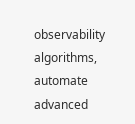observability algorithms, automate advanced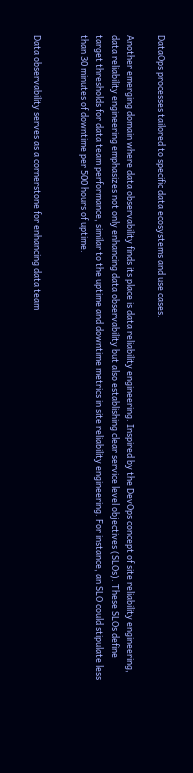DataOps processes tailored to specific data ecosystems and use cases.

Another emerging domain where data observability finds its place is data reliability engineering. Inspired by the DevOps concept of site reliability engineering, data reliability engineering emphasizes not only enhancing data observability but also establishing clear service level objectives (SLOs). These SLOs define target thresholds for data team performance, similar to the uptime and downtime metrics in site reliability engineering. For instance, an SLO could stipulate less than 30 minutes of downtime per 500 hours of uptime.


Data observability serves as a cornerstone for enhancing data team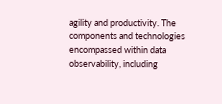agility and productivity. The components and technologies encompassed within data observability, including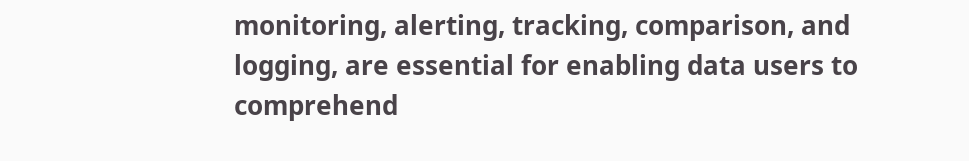monitoring, alerting, tracking, comparison, and logging, are essential for enabling data users to comprehend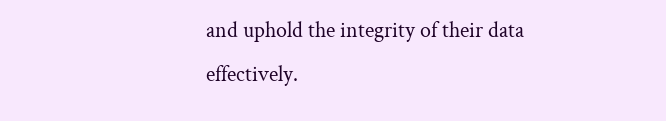and uphold the integrity of their data effectively.